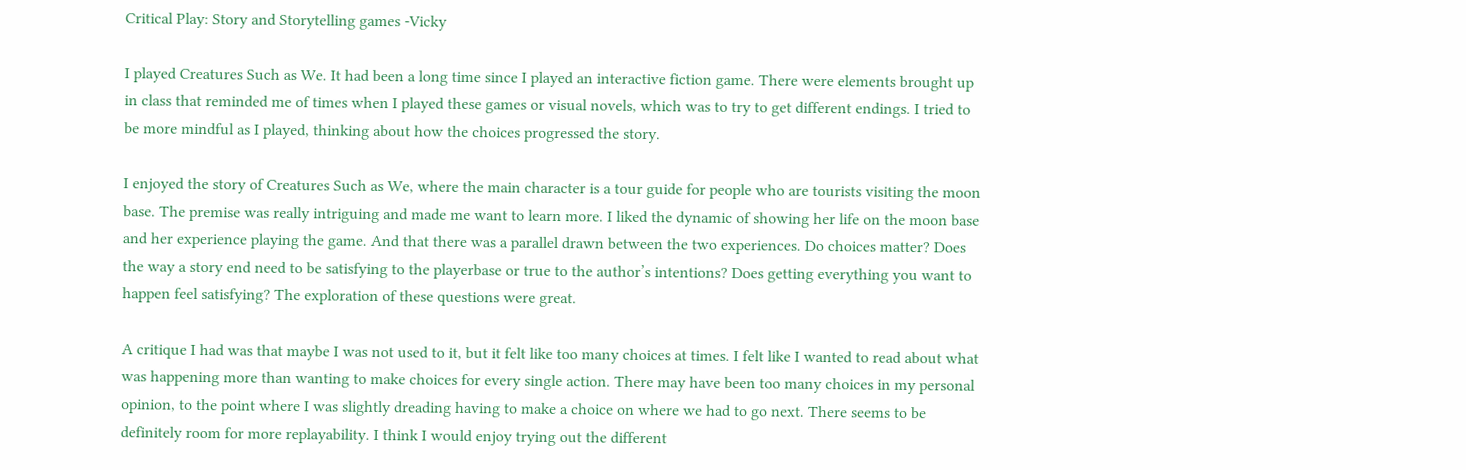Critical Play: Story and Storytelling games -Vicky

I played Creatures Such as We. It had been a long time since I played an interactive fiction game. There were elements brought up in class that reminded me of times when I played these games or visual novels, which was to try to get different endings. I tried to be more mindful as I played, thinking about how the choices progressed the story.

I enjoyed the story of Creatures Such as We, where the main character is a tour guide for people who are tourists visiting the moon base. The premise was really intriguing and made me want to learn more. I liked the dynamic of showing her life on the moon base and her experience playing the game. And that there was a parallel drawn between the two experiences. Do choices matter? Does the way a story end need to be satisfying to the playerbase or true to the author’s intentions? Does getting everything you want to happen feel satisfying? The exploration of these questions were great.

A critique I had was that maybe I was not used to it, but it felt like too many choices at times. I felt like I wanted to read about what was happening more than wanting to make choices for every single action. There may have been too many choices in my personal opinion, to the point where I was slightly dreading having to make a choice on where we had to go next. There seems to be definitely room for more replayability. I think I would enjoy trying out the different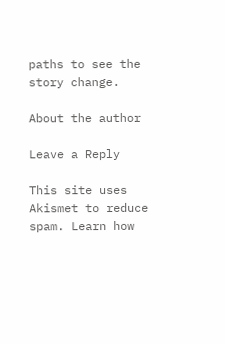paths to see the story change.

About the author

Leave a Reply

This site uses Akismet to reduce spam. Learn how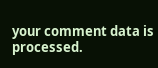your comment data is processed.